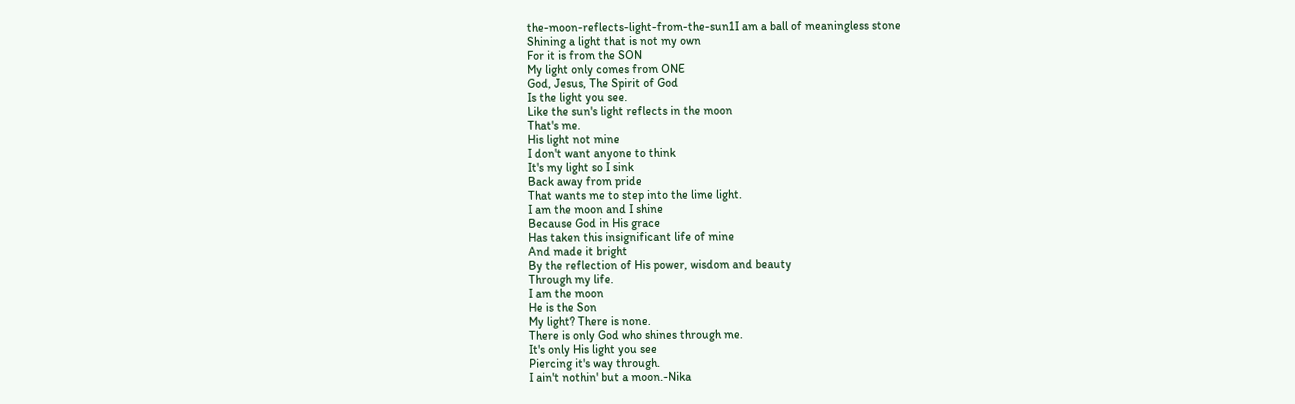the-moon-reflects-light-from-the-sun1I am a ball of meaningless stone
Shining a light that is not my own
For it is from the SON
My light only comes from ONE
God, Jesus, The Spirit of God
Is the light you see.
Like the sun's light reflects in the moon
That's me.
His light not mine
I don't want anyone to think
It's my light so I sink
Back away from pride
That wants me to step into the lime light.
I am the moon and I shine
Because God in His grace
Has taken this insignificant life of mine
And made it bright
By the reflection of His power, wisdom and beauty
Through my life.
I am the moon
He is the Son
My light? There is none.
There is only God who shines through me.
It's only His light you see
Piercing it's way through.
I ain't nothin' but a moon.-Nika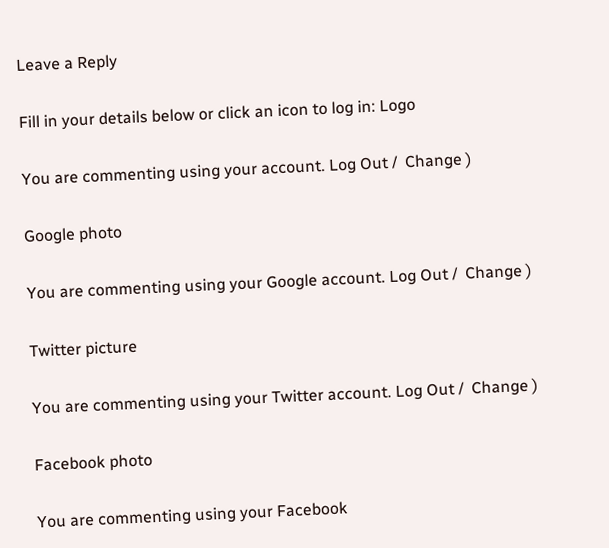Leave a Reply

Fill in your details below or click an icon to log in: Logo

You are commenting using your account. Log Out /  Change )

Google photo

You are commenting using your Google account. Log Out /  Change )

Twitter picture

You are commenting using your Twitter account. Log Out /  Change )

Facebook photo

You are commenting using your Facebook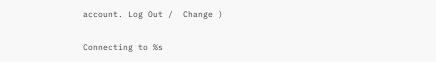account. Log Out /  Change )

Connecting to %s